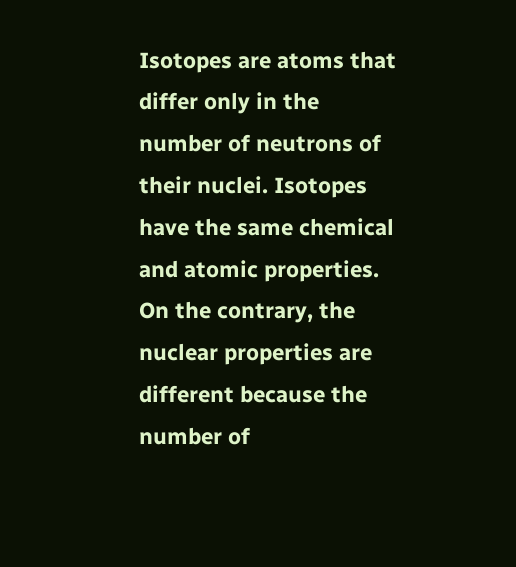Isotopes are atoms that differ only in the number of neutrons of their nuclei. Isotopes have the same chemical and atomic properties. On the contrary, the nuclear properties are different because the number of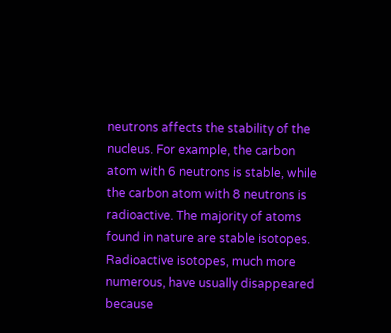neutrons affects the stability of the nucleus. For example, the carbon atom with 6 neutrons is stable, while the carbon atom with 8 neutrons is radioactive. The majority of atoms found in nature are stable isotopes. Radioactive isotopes, much more numerous, have usually disappeared because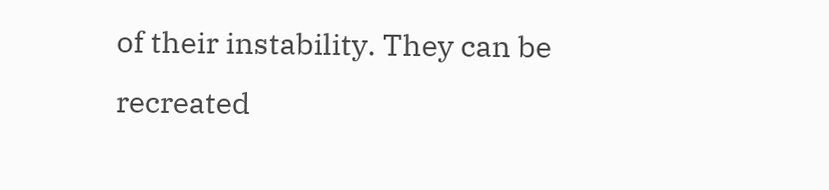of their instability. They can be recreated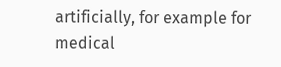artificially, for example for medical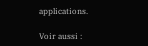applications.

Voir aussi :